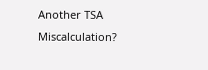Another TSA Miscalculation?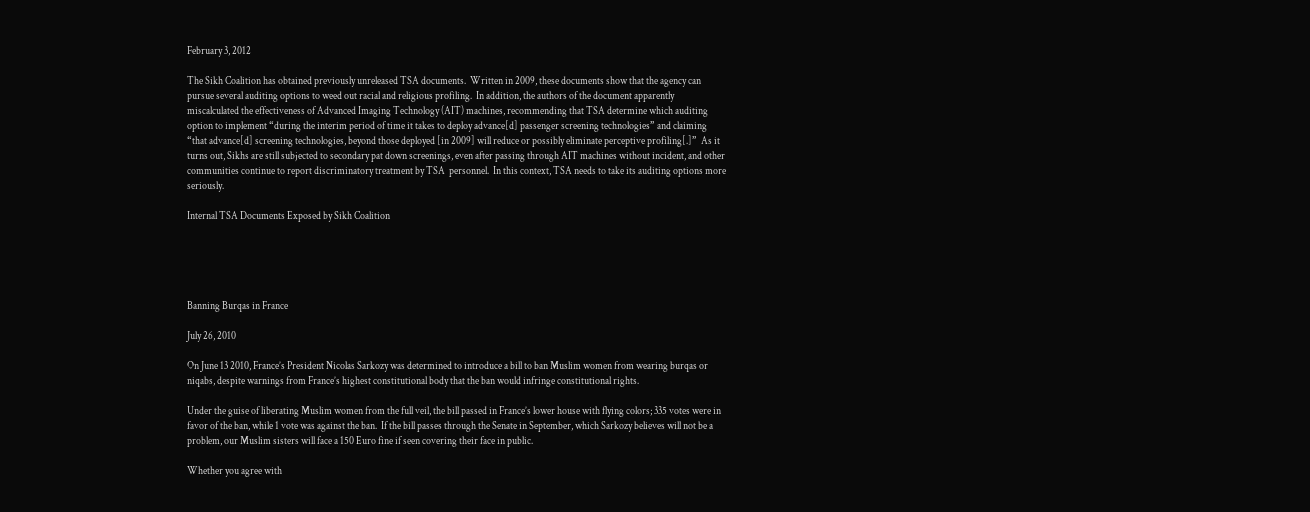February 3, 2012

The Sikh Coalition has obtained previously unreleased TSA documents.  Written in 2009, these documents show that the agency can pursue several auditing options to weed out racial and religious profiling.  In addition, the authors of the document apparently miscalculated the effectiveness of Advanced Imaging Technology (AIT) machines, recommending that TSA determine which auditing option to implement “during the interim period of time it takes to deploy advance[d] passenger screening technologies” and claiming “that advance[d] screening technologies, beyond those deployed [in 2009] will reduce or possibly eliminate perceptive profiling[.]”  As it turns out, Sikhs are still subjected to secondary pat down screenings, even after passing through AIT machines without incident, and other communities continue to report discriminatory treatment by TSA  personnel.  In this context, TSA needs to take its auditing options more seriously.

Internal TSA Documents Exposed by Sikh Coalition





Banning Burqas in France

July 26, 2010

On June 13 2010, France’s President Nicolas Sarkozy was determined to introduce a bill to ban Muslim women from wearing burqas or niqabs, despite warnings from France’s highest constitutional body that the ban would infringe constitutional rights.

Under the guise of liberating Muslim women from the full veil, the bill passed in France’s lower house with flying colors; 335 votes were in favor of the ban, while 1 vote was against the ban.  If the bill passes through the Senate in September, which Sarkozy believes will not be a problem, our Muslim sisters will face a 150 Euro fine if seen covering their face in public.

Whether you agree with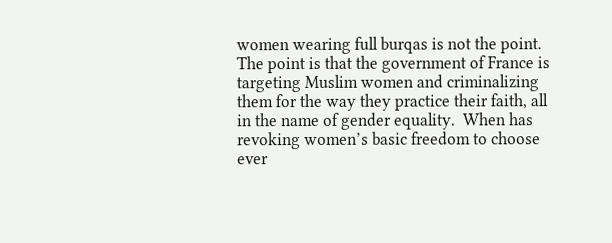women wearing full burqas is not the point.  The point is that the government of France is targeting Muslim women and criminalizing them for the way they practice their faith, all in the name of gender equality.  When has revoking women’s basic freedom to choose ever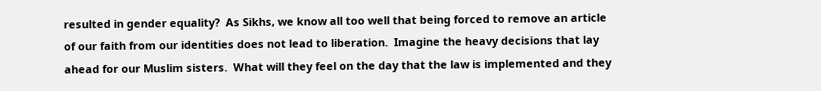resulted in gender equality?  As Sikhs, we know all too well that being forced to remove an article of our faith from our identities does not lead to liberation.  Imagine the heavy decisions that lay ahead for our Muslim sisters.  What will they feel on the day that the law is implemented and they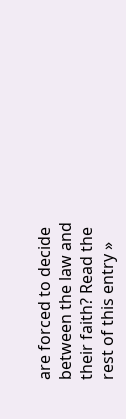are forced to decide between the law and their faith? Read the rest of this entry »